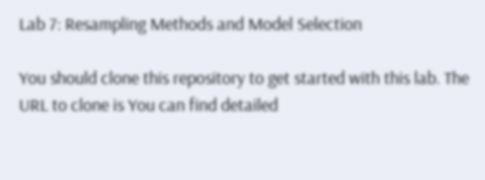Lab 7: Resampling Methods and Model Selection

You should clone this repository to get started with this lab. The URL to clone is You can find detailed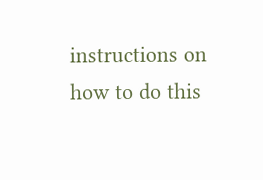instructions on how to do this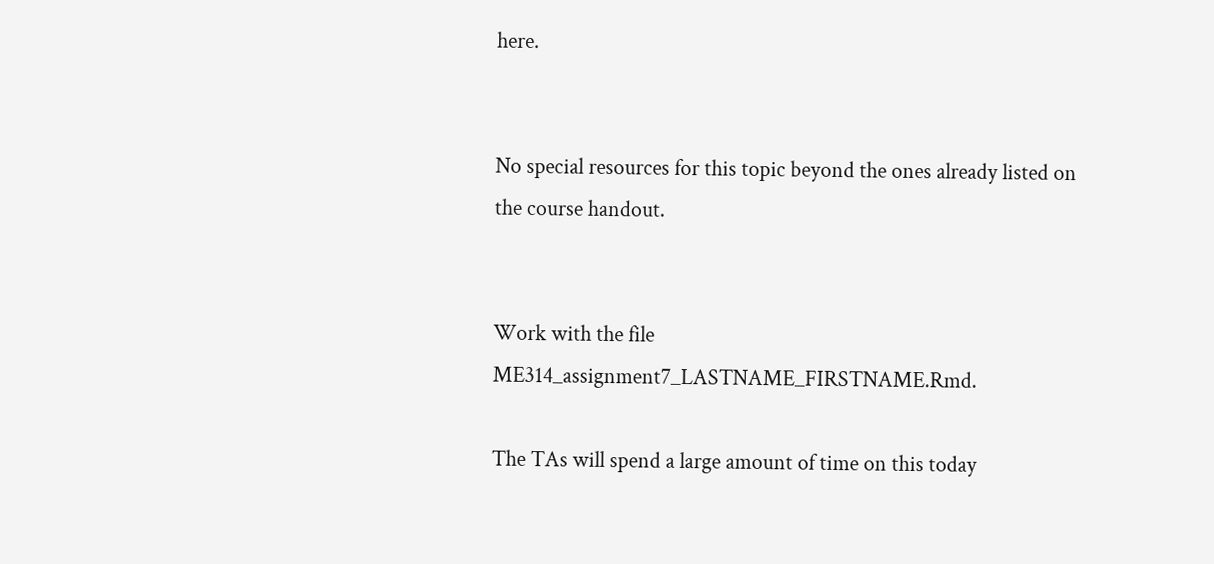here.


No special resources for this topic beyond the ones already listed on the course handout.


Work with the file ME314_assignment7_LASTNAME_FIRSTNAME.Rmd.

The TAs will spend a large amount of time on this today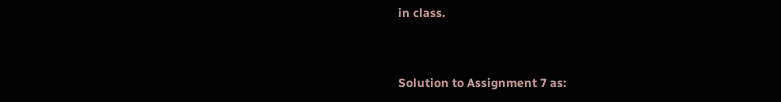in class.


Solution to Assignment 7 as: